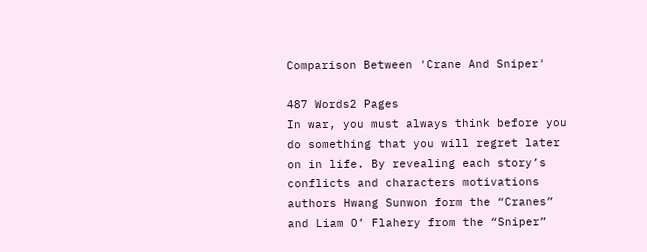Comparison Between 'Crane And Sniper'

487 Words2 Pages
In war, you must always think before you do something that you will regret later on in life. By revealing each story’s conflicts and characters motivations authors Hwang Sunwon form the “Cranes” and Liam O’ Flahery from the “Sniper”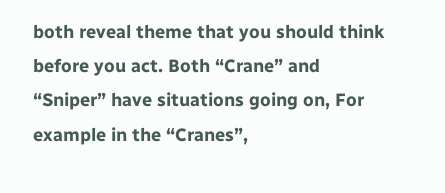both reveal theme that you should think before you act. Both “Crane” and “Sniper” have situations going on, For example in the “Cranes”,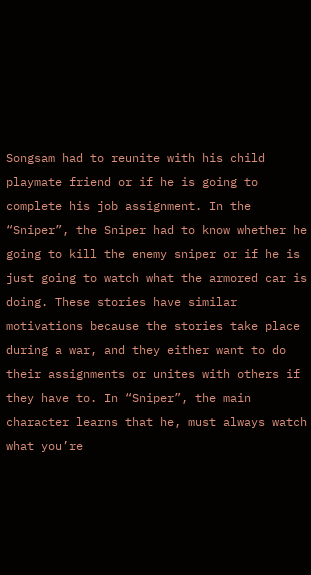Songsam had to reunite with his child playmate friend or if he is going to complete his job assignment. In the “Sniper”, the Sniper had to know whether he going to kill the enemy sniper or if he is just going to watch what the armored car is doing. These stories have similar motivations because the stories take place during a war, and they either want to do their assignments or unites with others if they have to. In “Sniper”, the main character learns that he, must always watch what you’re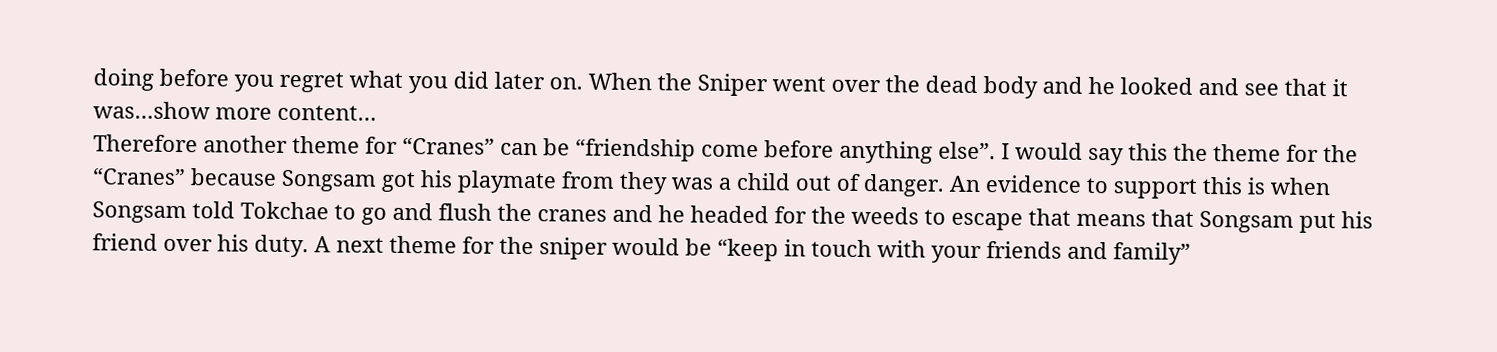doing before you regret what you did later on. When the Sniper went over the dead body and he looked and see that it was…show more content…
Therefore another theme for “Cranes” can be “friendship come before anything else”. I would say this the theme for the “Cranes” because Songsam got his playmate from they was a child out of danger. An evidence to support this is when Songsam told Tokchae to go and flush the cranes and he headed for the weeds to escape that means that Songsam put his friend over his duty. A next theme for the sniper would be “keep in touch with your friends and family”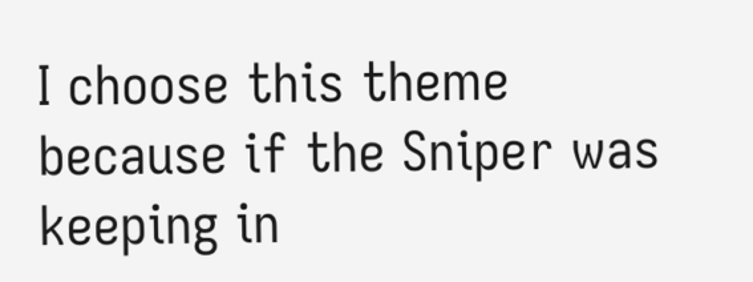I choose this theme because if the Sniper was keeping in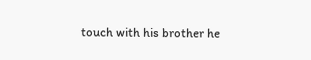touch with his brother he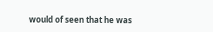would of seen that he was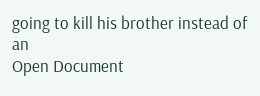going to kill his brother instead of an
Open Document